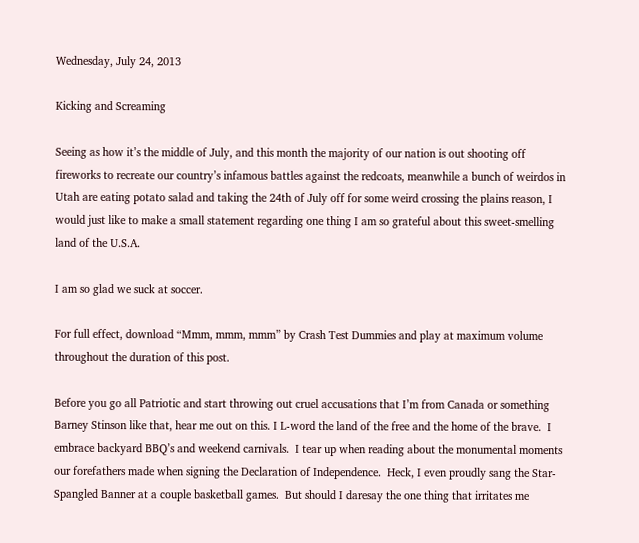Wednesday, July 24, 2013

Kicking and Screaming

Seeing as how it’s the middle of July, and this month the majority of our nation is out shooting off fireworks to recreate our country’s infamous battles against the redcoats, meanwhile a bunch of weirdos in Utah are eating potato salad and taking the 24th of July off for some weird crossing the plains reason, I would just like to make a small statement regarding one thing I am so grateful about this sweet-smelling land of the U.S.A.

I am so glad we suck at soccer.

For full effect, download “Mmm, mmm, mmm” by Crash Test Dummies and play at maximum volume throughout the duration of this post.

Before you go all Patriotic and start throwing out cruel accusations that I’m from Canada or something Barney Stinson like that, hear me out on this. I L-word the land of the free and the home of the brave.  I embrace backyard BBQ’s and weekend carnivals.  I tear up when reading about the monumental moments our forefathers made when signing the Declaration of Independence.  Heck, I even proudly sang the Star-Spangled Banner at a couple basketball games.  But should I daresay the one thing that irritates me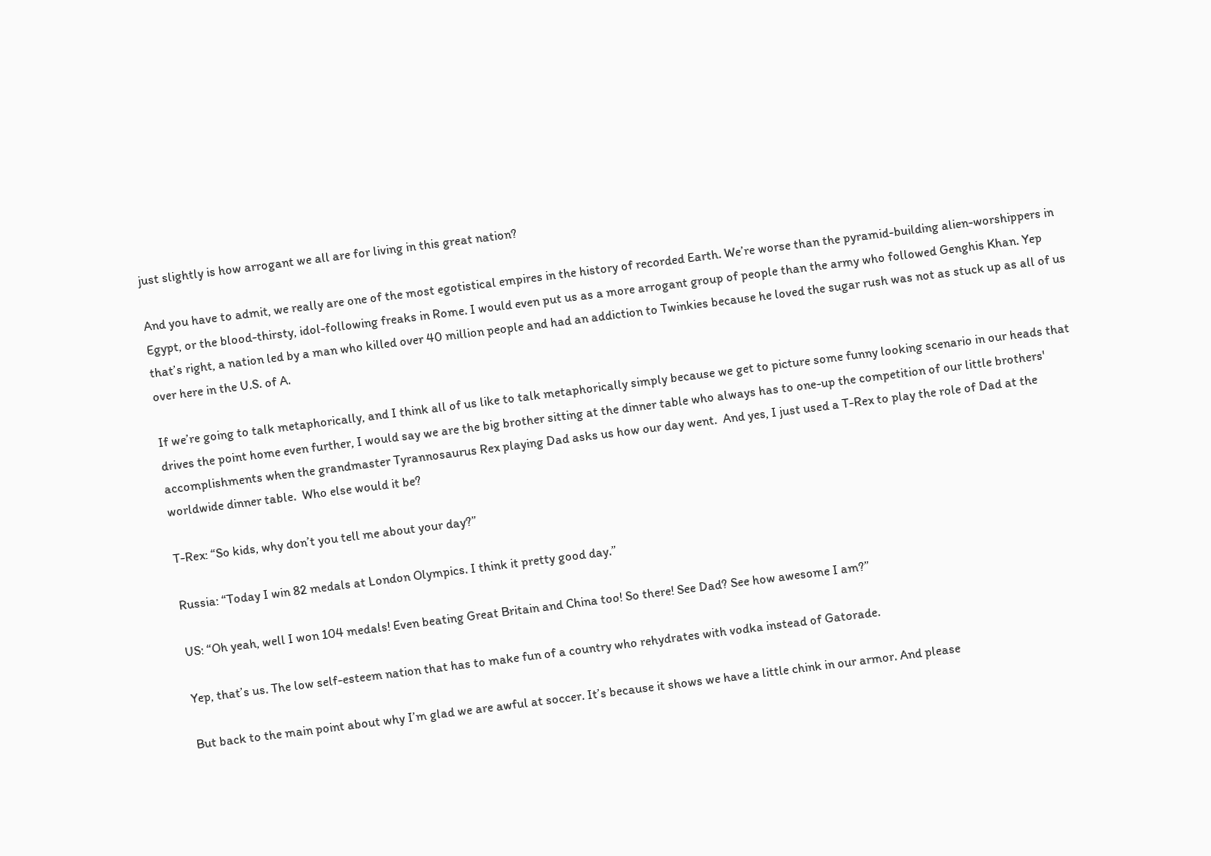just slightly is how arrogant we all are for living in this great nation?

And you have to admit, we really are one of the most egotistical empires in the history of recorded Earth. We’re worse than the pyramid-building alien-worshippers in Egypt, or the blood-thirsty, idol-following freaks in Rome. I would even put us as a more arrogant group of people than the army who followed Genghis Khan. Yep that’s right, a nation led by a man who killed over 40 million people and had an addiction to Twinkies because he loved the sugar rush was not as stuck up as all of us over here in the U.S. of A.

If we’re going to talk metaphorically, and I think all of us like to talk metaphorically simply because we get to picture some funny looking scenario in our heads that drives the point home even further, I would say we are the big brother sitting at the dinner table who always has to one-up the competition of our little brothers' accomplishments when the grandmaster Tyrannosaurus Rex playing Dad asks us how our day went.  And yes, I just used a T-Rex to play the role of Dad at the worldwide dinner table.  Who else would it be?

T-Rex: “So kids, why don’t you tell me about your day?”

Russia: “Today I win 82 medals at London Olympics. I think it pretty good day.”

US: “Oh yeah, well I won 104 medals! Even beating Great Britain and China too! So there! See Dad? See how awesome I am?”

Yep, that’s us. The low self-esteem nation that has to make fun of a country who rehydrates with vodka instead of Gatorade.

But back to the main point about why I’m glad we are awful at soccer. It’s because it shows we have a little chink in our armor. And please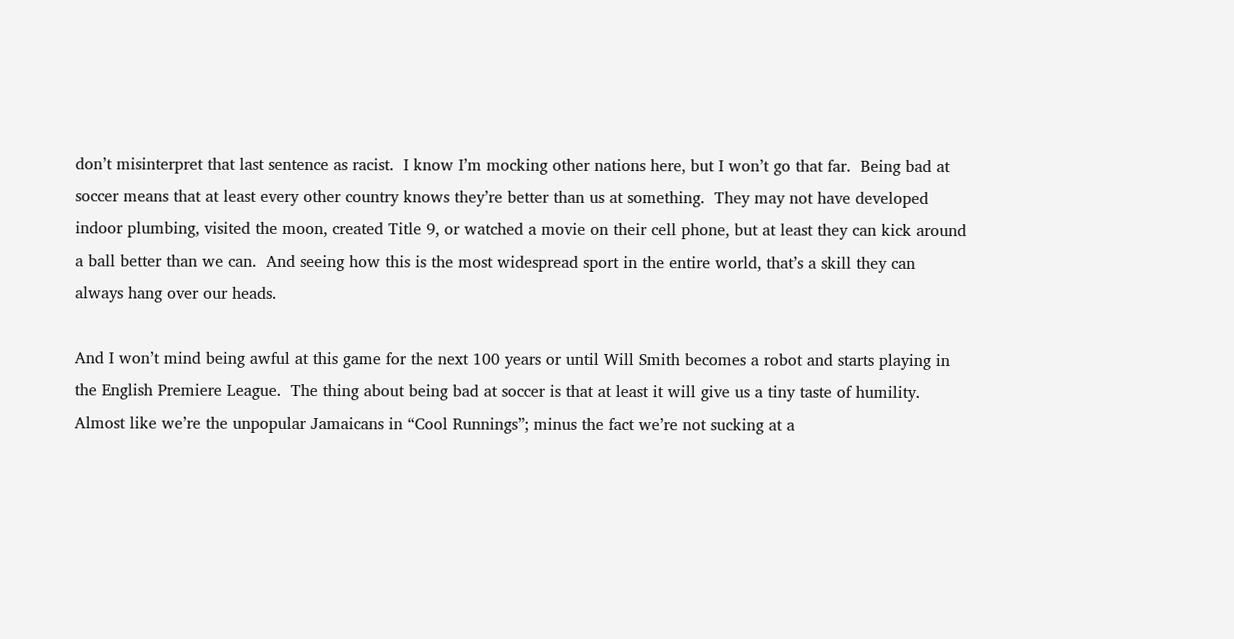don’t misinterpret that last sentence as racist.  I know I’m mocking other nations here, but I won’t go that far.  Being bad at soccer means that at least every other country knows they’re better than us at something.  They may not have developed indoor plumbing, visited the moon, created Title 9, or watched a movie on their cell phone, but at least they can kick around a ball better than we can.  And seeing how this is the most widespread sport in the entire world, that’s a skill they can always hang over our heads.

And I won’t mind being awful at this game for the next 100 years or until Will Smith becomes a robot and starts playing in the English Premiere League.  The thing about being bad at soccer is that at least it will give us a tiny taste of humility.  Almost like we’re the unpopular Jamaicans in “Cool Runnings”; minus the fact we’re not sucking at a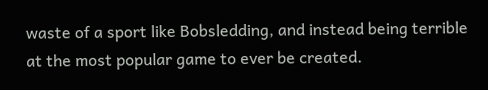waste of a sport like Bobsledding, and instead being terrible at the most popular game to ever be created.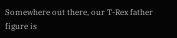Somewhere out there, our T-Rex father figure is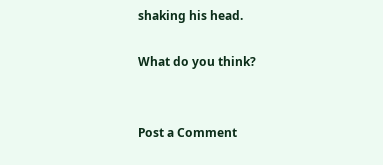shaking his head.

What do you think?


Post a Comment